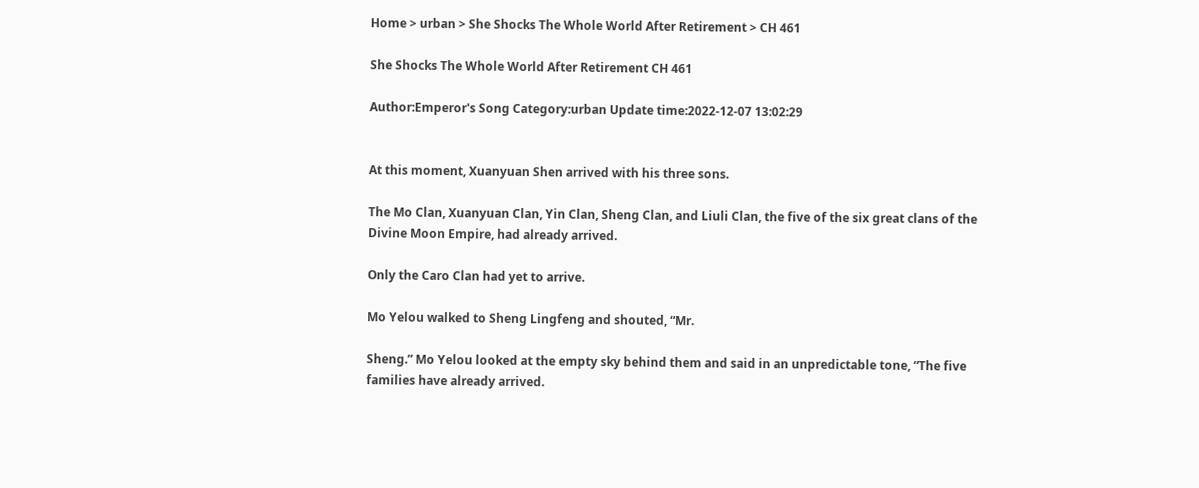Home > urban > She Shocks The Whole World After Retirement > CH 461

She Shocks The Whole World After Retirement CH 461

Author:Emperor's Song Category:urban Update time:2022-12-07 13:02:29


At this moment, Xuanyuan Shen arrived with his three sons.

The Mo Clan, Xuanyuan Clan, Yin Clan, Sheng Clan, and Liuli Clan, the five of the six great clans of the Divine Moon Empire, had already arrived.

Only the Caro Clan had yet to arrive.

Mo Yelou walked to Sheng Lingfeng and shouted, “Mr.

Sheng.” Mo Yelou looked at the empty sky behind them and said in an unpredictable tone, “The five families have already arrived.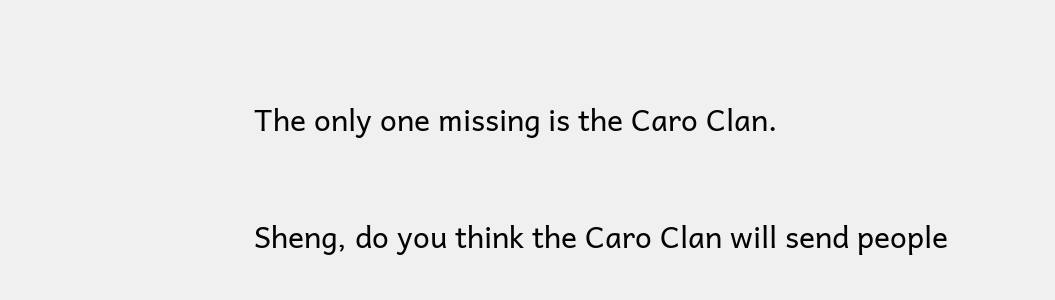The only one missing is the Caro Clan.


Sheng, do you think the Caro Clan will send people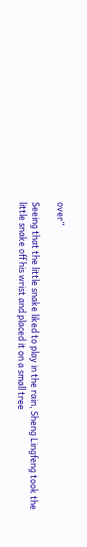over”

Seeing that the little snake liked to play in the rain, Sheng Lingfeng took the little snake off his wrist and placed it on a small tree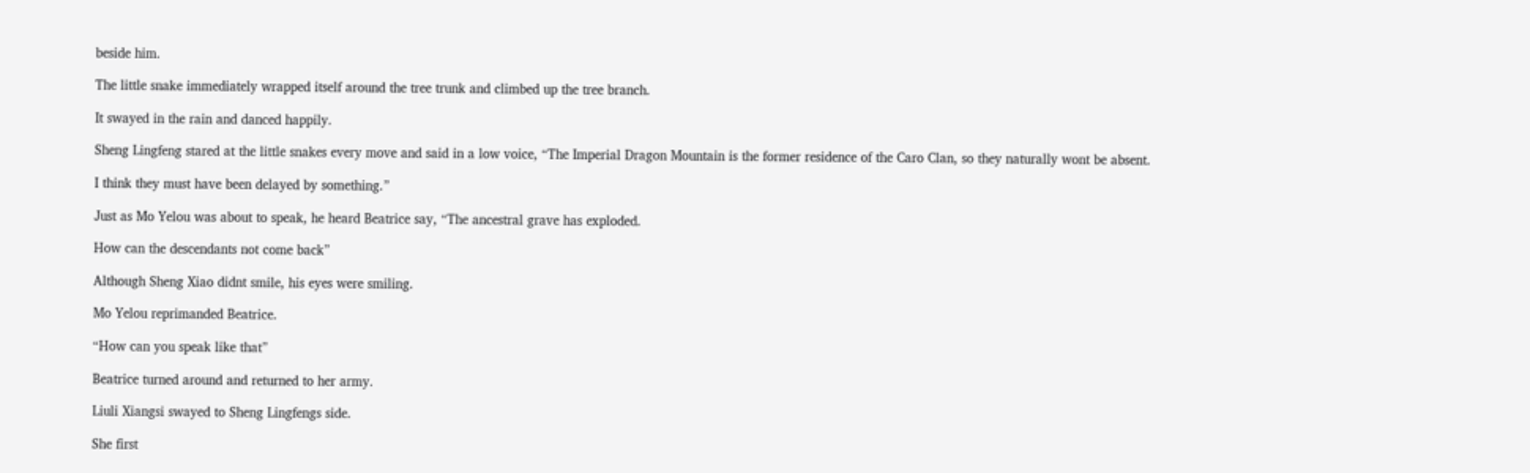beside him.

The little snake immediately wrapped itself around the tree trunk and climbed up the tree branch.

It swayed in the rain and danced happily.

Sheng Lingfeng stared at the little snakes every move and said in a low voice, “The Imperial Dragon Mountain is the former residence of the Caro Clan, so they naturally wont be absent.

I think they must have been delayed by something.”

Just as Mo Yelou was about to speak, he heard Beatrice say, “The ancestral grave has exploded.

How can the descendants not come back”

Although Sheng Xiao didnt smile, his eyes were smiling.

Mo Yelou reprimanded Beatrice.

“How can you speak like that”

Beatrice turned around and returned to her army.

Liuli Xiangsi swayed to Sheng Lingfengs side.

She first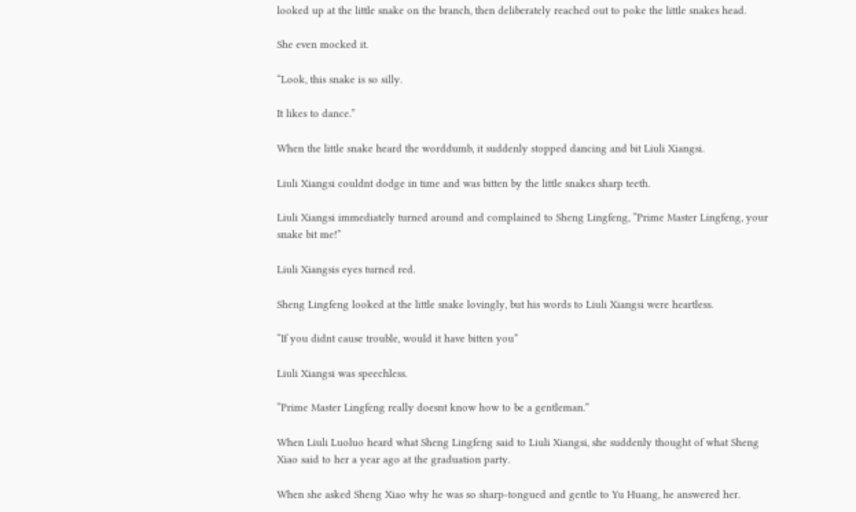looked up at the little snake on the branch, then deliberately reached out to poke the little snakes head.

She even mocked it.

“Look, this snake is so silly.

It likes to dance.”

When the little snake heard the worddumb, it suddenly stopped dancing and bit Liuli Xiangsi.

Liuli Xiangsi couldnt dodge in time and was bitten by the little snakes sharp teeth.

Liuli Xiangsi immediately turned around and complained to Sheng Lingfeng, “Prime Master Lingfeng, your snake bit me!”

Liuli Xiangsis eyes turned red.

Sheng Lingfeng looked at the little snake lovingly, but his words to Liuli Xiangsi were heartless.

“If you didnt cause trouble, would it have bitten you”

Liuli Xiangsi was speechless.

“Prime Master Lingfeng really doesnt know how to be a gentleman.”

When Liuli Luoluo heard what Sheng Lingfeng said to Liuli Xiangsi, she suddenly thought of what Sheng Xiao said to her a year ago at the graduation party.

When she asked Sheng Xiao why he was so sharp-tongued and gentle to Yu Huang, he answered her.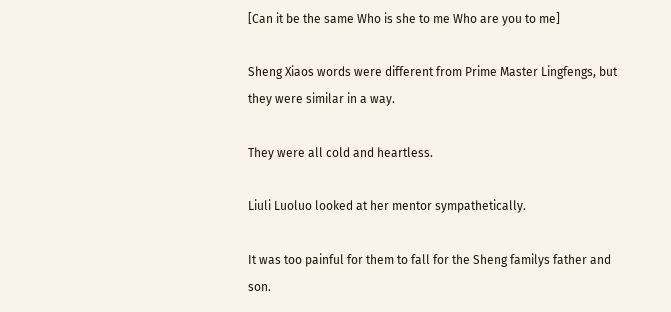[Can it be the same Who is she to me Who are you to me]

Sheng Xiaos words were different from Prime Master Lingfengs, but they were similar in a way.

They were all cold and heartless.

Liuli Luoluo looked at her mentor sympathetically.

It was too painful for them to fall for the Sheng familys father and son.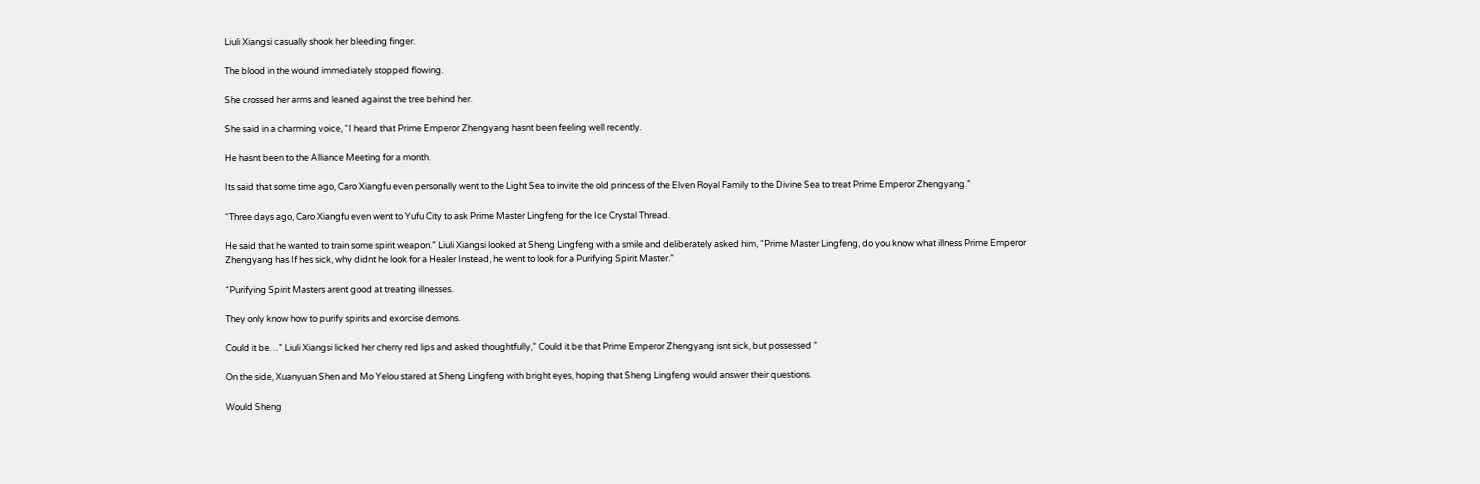Liuli Xiangsi casually shook her bleeding finger.

The blood in the wound immediately stopped flowing.

She crossed her arms and leaned against the tree behind her.

She said in a charming voice, “I heard that Prime Emperor Zhengyang hasnt been feeling well recently.

He hasnt been to the Alliance Meeting for a month.

Its said that some time ago, Caro Xiangfu even personally went to the Light Sea to invite the old princess of the Elven Royal Family to the Divine Sea to treat Prime Emperor Zhengyang.”

“Three days ago, Caro Xiangfu even went to Yufu City to ask Prime Master Lingfeng for the Ice Crystal Thread.

He said that he wanted to train some spirit weapon.” Liuli Xiangsi looked at Sheng Lingfeng with a smile and deliberately asked him, “Prime Master Lingfeng, do you know what illness Prime Emperor Zhengyang has If hes sick, why didnt he look for a Healer Instead, he went to look for a Purifying Spirit Master.”

“Purifying Spirit Masters arent good at treating illnesses.

They only know how to purify spirits and exorcise demons.

Could it be…” Liuli Xiangsi licked her cherry red lips and asked thoughtfully,” Could it be that Prime Emperor Zhengyang isnt sick, but possessed ”

On the side, Xuanyuan Shen and Mo Yelou stared at Sheng Lingfeng with bright eyes, hoping that Sheng Lingfeng would answer their questions.

Would Sheng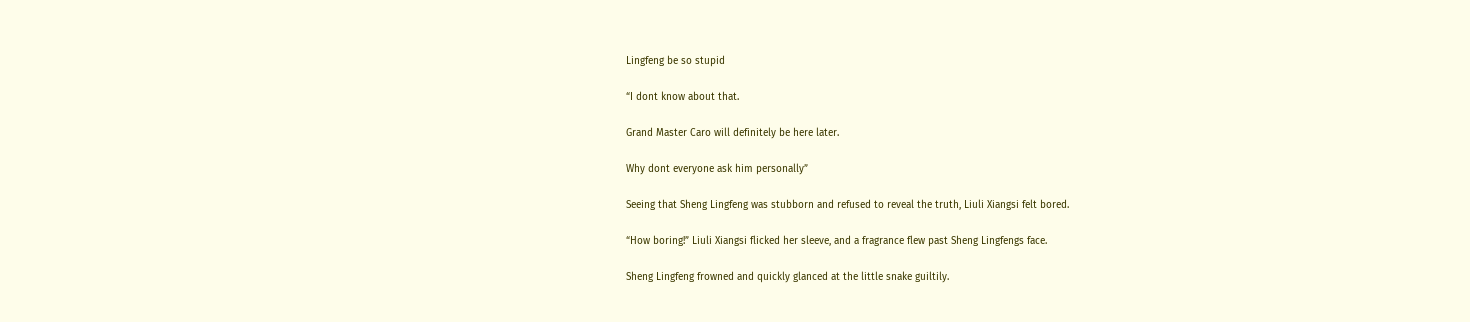Lingfeng be so stupid

“I dont know about that.

Grand Master Caro will definitely be here later.

Why dont everyone ask him personally”

Seeing that Sheng Lingfeng was stubborn and refused to reveal the truth, Liuli Xiangsi felt bored.

“How boring!” Liuli Xiangsi flicked her sleeve, and a fragrance flew past Sheng Lingfengs face.

Sheng Lingfeng frowned and quickly glanced at the little snake guiltily.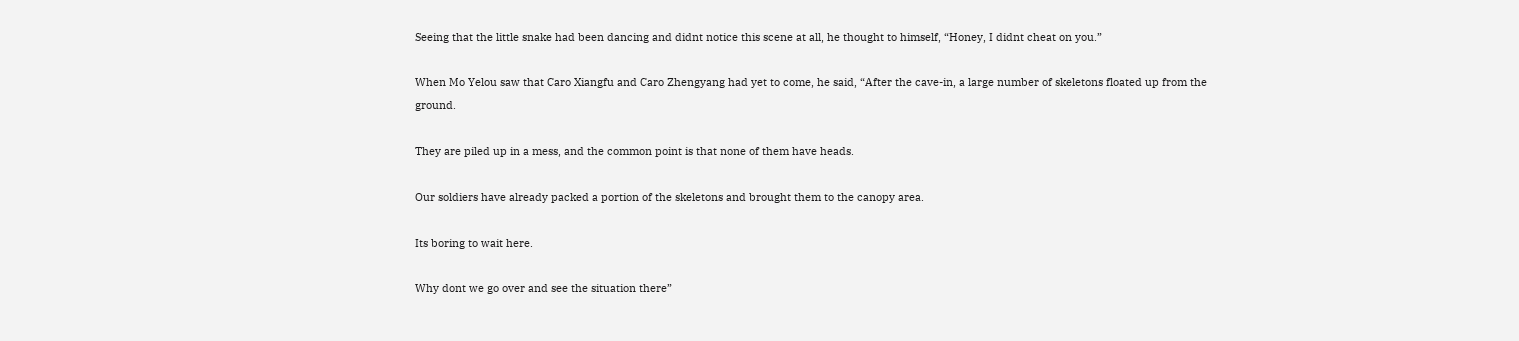Seeing that the little snake had been dancing and didnt notice this scene at all, he thought to himself, “Honey, I didnt cheat on you.”

When Mo Yelou saw that Caro Xiangfu and Caro Zhengyang had yet to come, he said, “After the cave-in, a large number of skeletons floated up from the ground.

They are piled up in a mess, and the common point is that none of them have heads.

Our soldiers have already packed a portion of the skeletons and brought them to the canopy area.

Its boring to wait here.

Why dont we go over and see the situation there”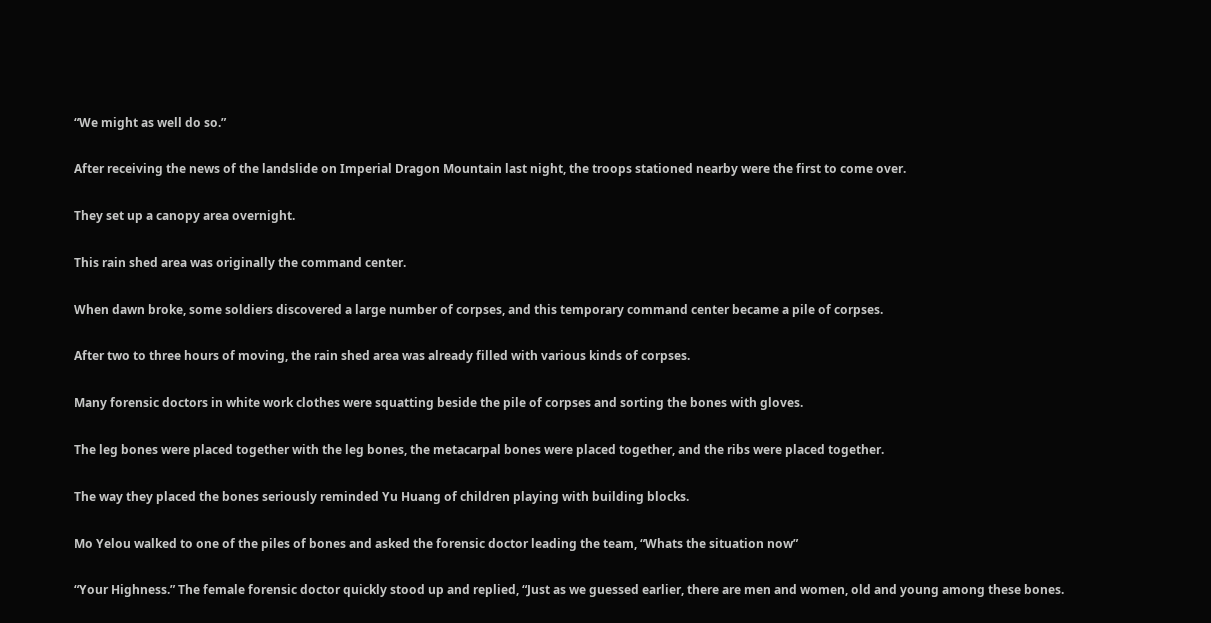“We might as well do so.”

After receiving the news of the landslide on Imperial Dragon Mountain last night, the troops stationed nearby were the first to come over.

They set up a canopy area overnight.

This rain shed area was originally the command center.

When dawn broke, some soldiers discovered a large number of corpses, and this temporary command center became a pile of corpses.

After two to three hours of moving, the rain shed area was already filled with various kinds of corpses.

Many forensic doctors in white work clothes were squatting beside the pile of corpses and sorting the bones with gloves.

The leg bones were placed together with the leg bones, the metacarpal bones were placed together, and the ribs were placed together.

The way they placed the bones seriously reminded Yu Huang of children playing with building blocks.

Mo Yelou walked to one of the piles of bones and asked the forensic doctor leading the team, “Whats the situation now”

“Your Highness.” The female forensic doctor quickly stood up and replied, “Just as we guessed earlier, there are men and women, old and young among these bones.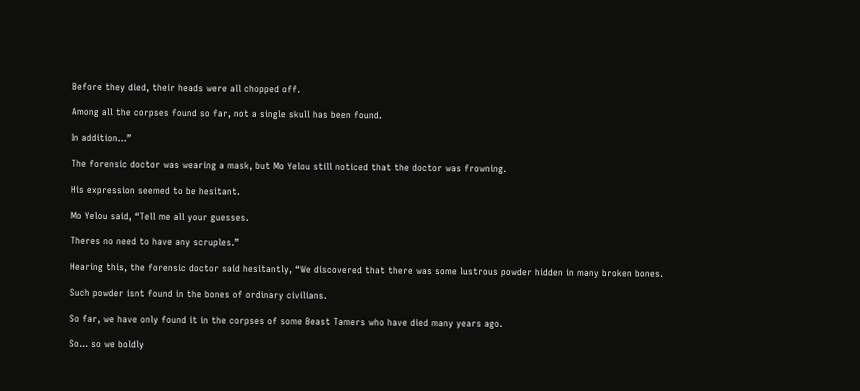Before they died, their heads were all chopped off.

Among all the corpses found so far, not a single skull has been found.

In addition…”

The forensic doctor was wearing a mask, but Mo Yelou still noticed that the doctor was frowning.

His expression seemed to be hesitant.

Mo Yelou said, “Tell me all your guesses.

Theres no need to have any scruples.”

Hearing this, the forensic doctor said hesitantly, “We discovered that there was some lustrous powder hidden in many broken bones.

Such powder isnt found in the bones of ordinary civilians.

So far, we have only found it in the corpses of some Beast Tamers who have died many years ago.

So… so we boldly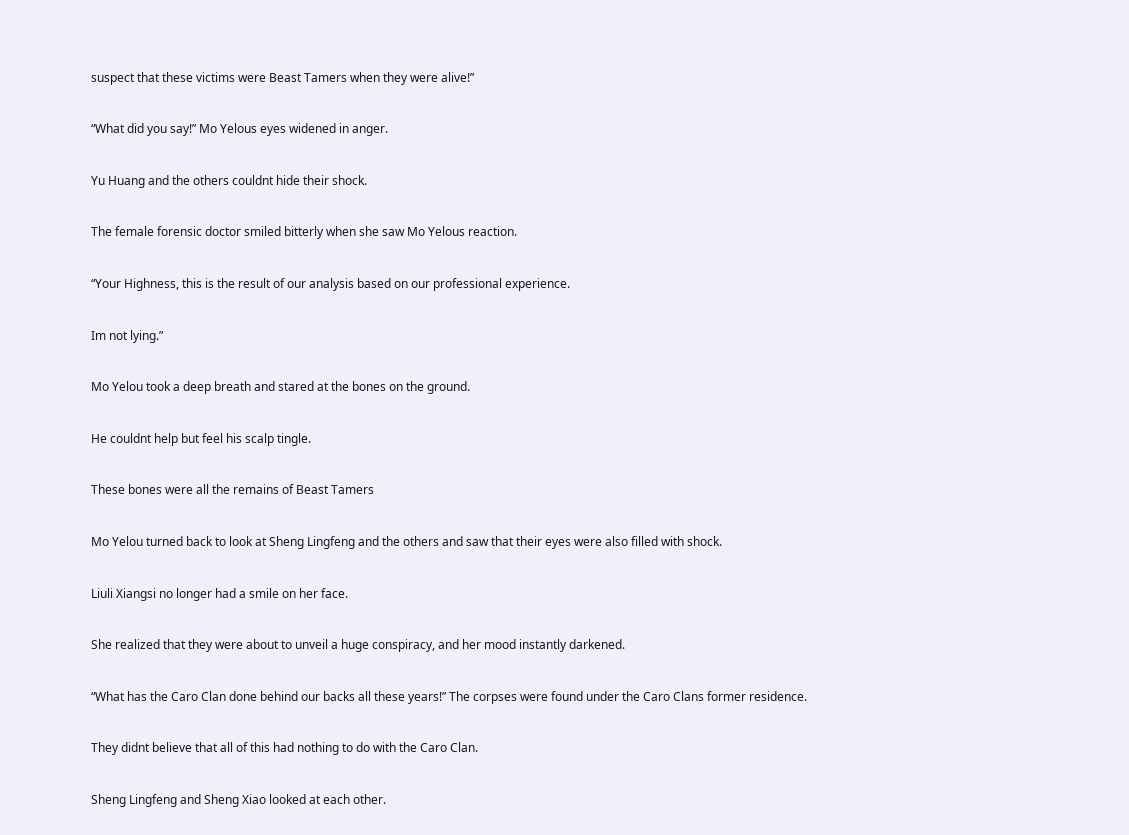suspect that these victims were Beast Tamers when they were alive!”

“What did you say!” Mo Yelous eyes widened in anger.

Yu Huang and the others couldnt hide their shock.

The female forensic doctor smiled bitterly when she saw Mo Yelous reaction.

“Your Highness, this is the result of our analysis based on our professional experience.

Im not lying.”

Mo Yelou took a deep breath and stared at the bones on the ground.

He couldnt help but feel his scalp tingle.

These bones were all the remains of Beast Tamers

Mo Yelou turned back to look at Sheng Lingfeng and the others and saw that their eyes were also filled with shock.

Liuli Xiangsi no longer had a smile on her face.

She realized that they were about to unveil a huge conspiracy, and her mood instantly darkened.

“What has the Caro Clan done behind our backs all these years!” The corpses were found under the Caro Clans former residence.

They didnt believe that all of this had nothing to do with the Caro Clan.

Sheng Lingfeng and Sheng Xiao looked at each other.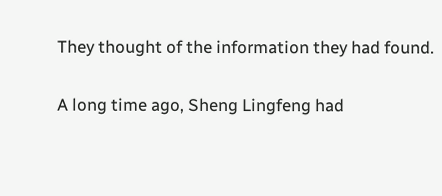They thought of the information they had found.

A long time ago, Sheng Lingfeng had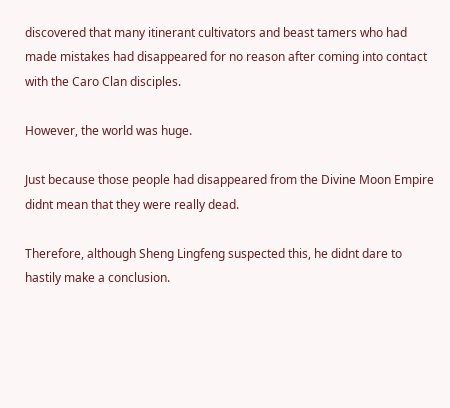discovered that many itinerant cultivators and beast tamers who had made mistakes had disappeared for no reason after coming into contact with the Caro Clan disciples.

However, the world was huge.

Just because those people had disappeared from the Divine Moon Empire didnt mean that they were really dead.

Therefore, although Sheng Lingfeng suspected this, he didnt dare to hastily make a conclusion.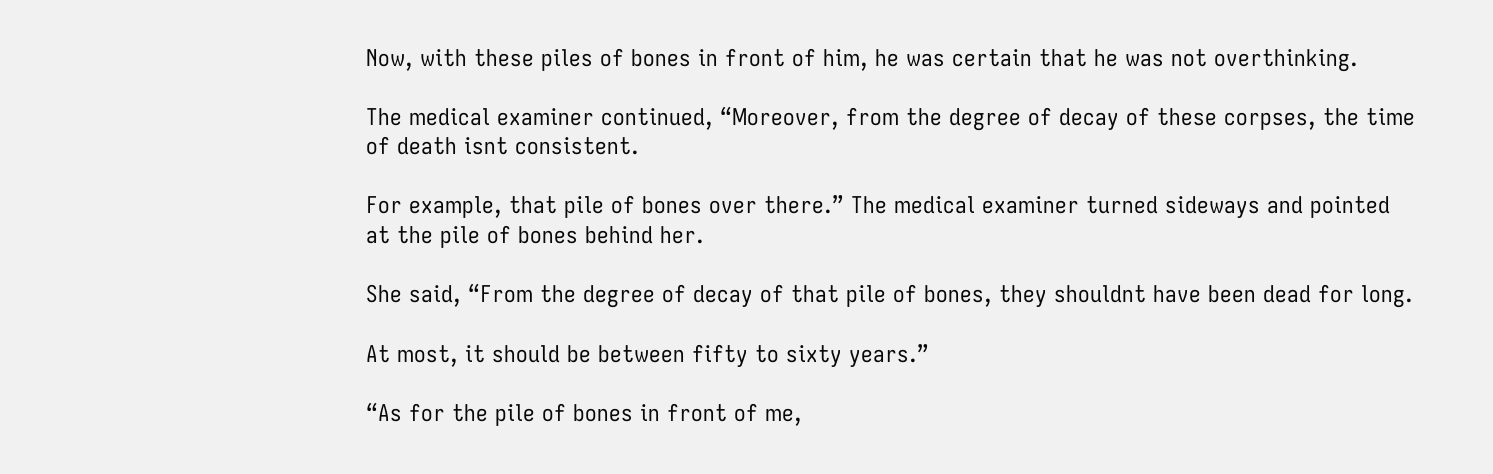Now, with these piles of bones in front of him, he was certain that he was not overthinking.

The medical examiner continued, “Moreover, from the degree of decay of these corpses, the time of death isnt consistent.

For example, that pile of bones over there.” The medical examiner turned sideways and pointed at the pile of bones behind her.

She said, “From the degree of decay of that pile of bones, they shouldnt have been dead for long.

At most, it should be between fifty to sixty years.”

“As for the pile of bones in front of me,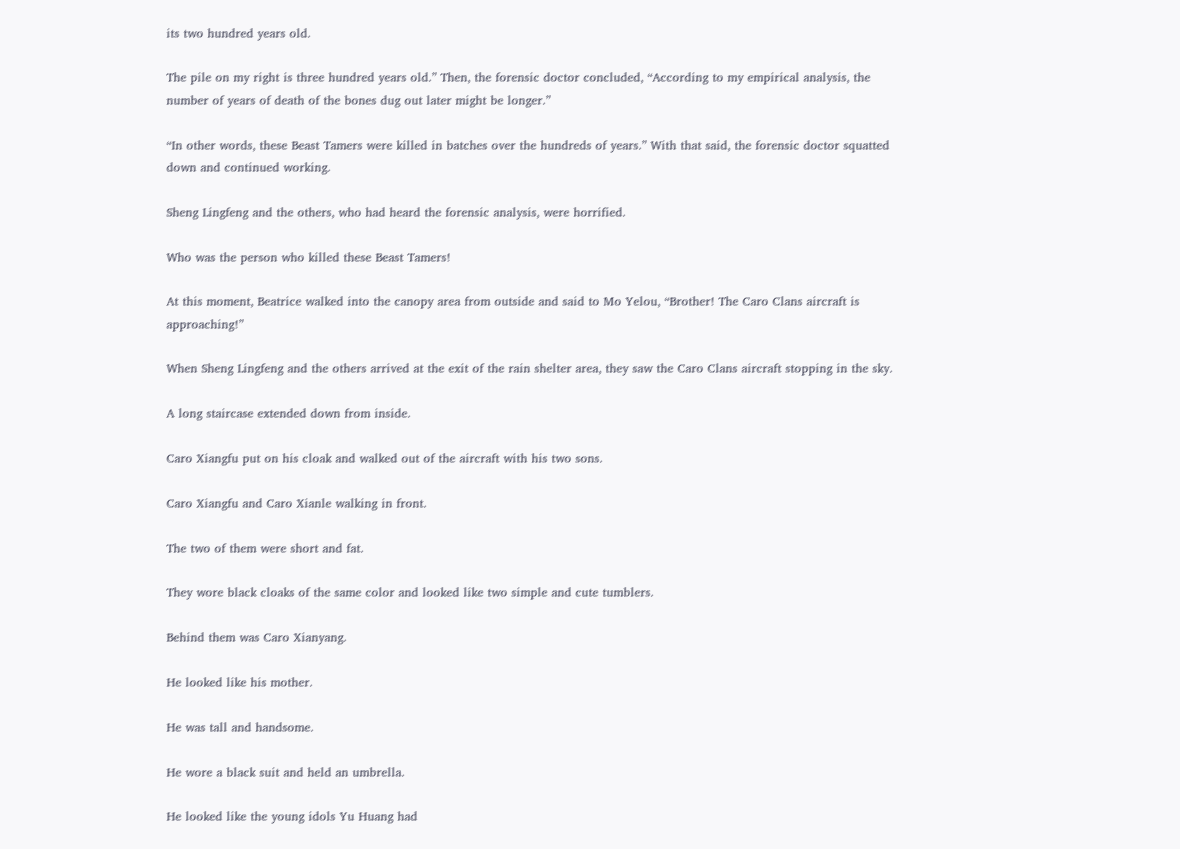its two hundred years old.

The pile on my right is three hundred years old.” Then, the forensic doctor concluded, “According to my empirical analysis, the number of years of death of the bones dug out later might be longer.”

“In other words, these Beast Tamers were killed in batches over the hundreds of years.” With that said, the forensic doctor squatted down and continued working.

Sheng Lingfeng and the others, who had heard the forensic analysis, were horrified.

Who was the person who killed these Beast Tamers!

At this moment, Beatrice walked into the canopy area from outside and said to Mo Yelou, “Brother! The Caro Clans aircraft is approaching!”

When Sheng Lingfeng and the others arrived at the exit of the rain shelter area, they saw the Caro Clans aircraft stopping in the sky.

A long staircase extended down from inside.

Caro Xiangfu put on his cloak and walked out of the aircraft with his two sons.

Caro Xiangfu and Caro Xianle walking in front.

The two of them were short and fat.

They wore black cloaks of the same color and looked like two simple and cute tumblers.

Behind them was Caro Xianyang.

He looked like his mother.

He was tall and handsome.

He wore a black suit and held an umbrella.

He looked like the young idols Yu Huang had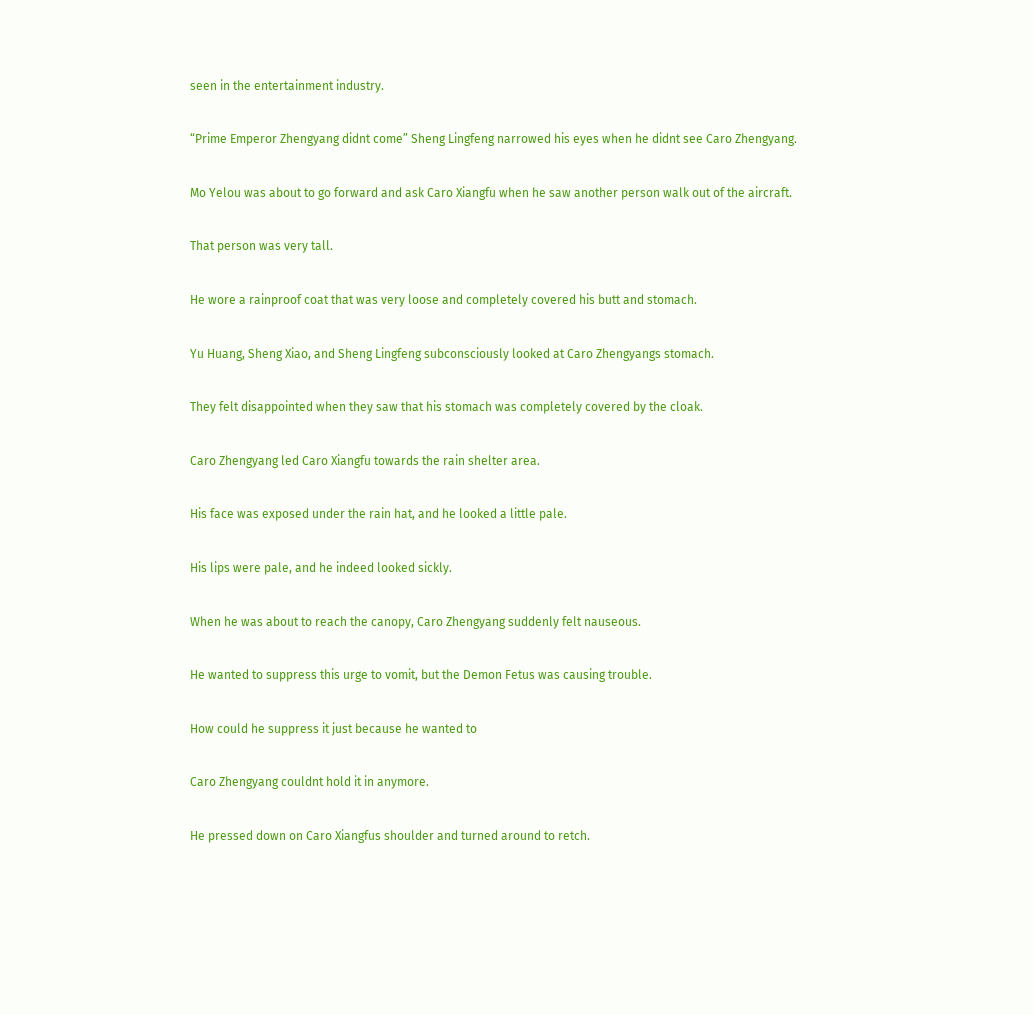seen in the entertainment industry.

“Prime Emperor Zhengyang didnt come” Sheng Lingfeng narrowed his eyes when he didnt see Caro Zhengyang.

Mo Yelou was about to go forward and ask Caro Xiangfu when he saw another person walk out of the aircraft.

That person was very tall.

He wore a rainproof coat that was very loose and completely covered his butt and stomach.

Yu Huang, Sheng Xiao, and Sheng Lingfeng subconsciously looked at Caro Zhengyangs stomach.

They felt disappointed when they saw that his stomach was completely covered by the cloak.

Caro Zhengyang led Caro Xiangfu towards the rain shelter area.

His face was exposed under the rain hat, and he looked a little pale.

His lips were pale, and he indeed looked sickly.

When he was about to reach the canopy, Caro Zhengyang suddenly felt nauseous.

He wanted to suppress this urge to vomit, but the Demon Fetus was causing trouble.

How could he suppress it just because he wanted to

Caro Zhengyang couldnt hold it in anymore.

He pressed down on Caro Xiangfus shoulder and turned around to retch.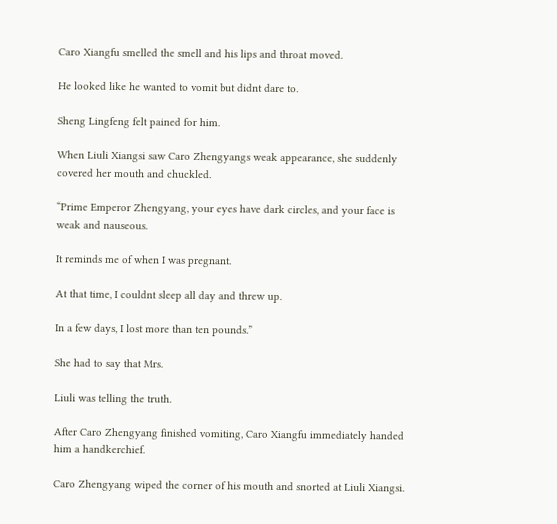Caro Xiangfu smelled the smell and his lips and throat moved.

He looked like he wanted to vomit but didnt dare to.

Sheng Lingfeng felt pained for him.

When Liuli Xiangsi saw Caro Zhengyangs weak appearance, she suddenly covered her mouth and chuckled.

“Prime Emperor Zhengyang, your eyes have dark circles, and your face is weak and nauseous.

It reminds me of when I was pregnant.

At that time, I couldnt sleep all day and threw up.

In a few days, I lost more than ten pounds.”

She had to say that Mrs.

Liuli was telling the truth.

After Caro Zhengyang finished vomiting, Caro Xiangfu immediately handed him a handkerchief.

Caro Zhengyang wiped the corner of his mouth and snorted at Liuli Xiangsi.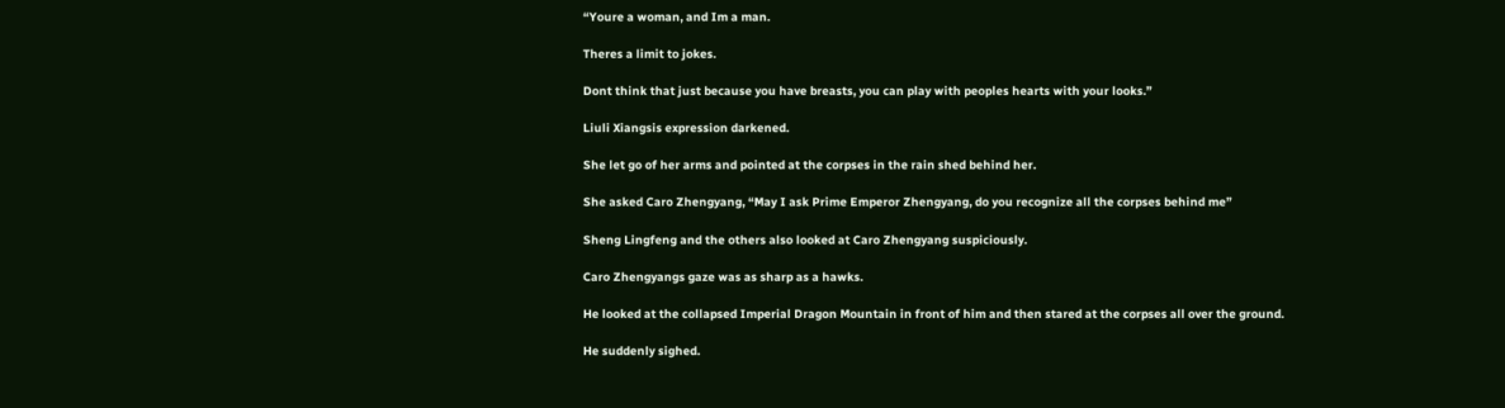“Youre a woman, and Im a man.

Theres a limit to jokes.

Dont think that just because you have breasts, you can play with peoples hearts with your looks.”

Liuli Xiangsis expression darkened.

She let go of her arms and pointed at the corpses in the rain shed behind her.

She asked Caro Zhengyang, “May I ask Prime Emperor Zhengyang, do you recognize all the corpses behind me”

Sheng Lingfeng and the others also looked at Caro Zhengyang suspiciously.

Caro Zhengyangs gaze was as sharp as a hawks.

He looked at the collapsed Imperial Dragon Mountain in front of him and then stared at the corpses all over the ground.

He suddenly sighed.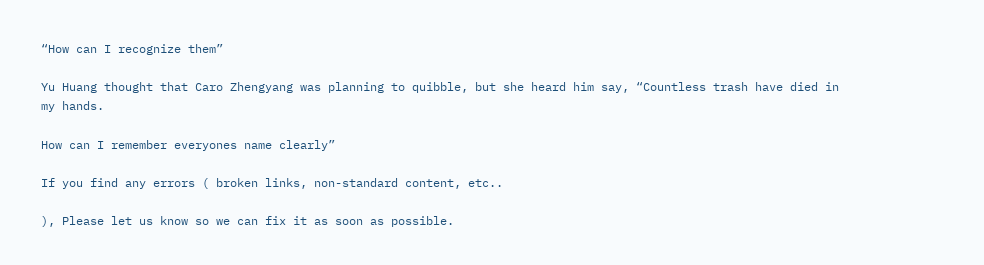“How can I recognize them”

Yu Huang thought that Caro Zhengyang was planning to quibble, but she heard him say, “Countless trash have died in my hands.

How can I remember everyones name clearly”

If you find any errors ( broken links, non-standard content, etc..

), Please let us know so we can fix it as soon as possible.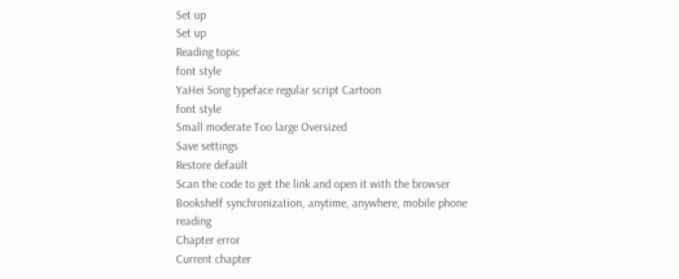Set up
Set up
Reading topic
font style
YaHei Song typeface regular script Cartoon
font style
Small moderate Too large Oversized
Save settings
Restore default
Scan the code to get the link and open it with the browser
Bookshelf synchronization, anytime, anywhere, mobile phone reading
Chapter error
Current chapter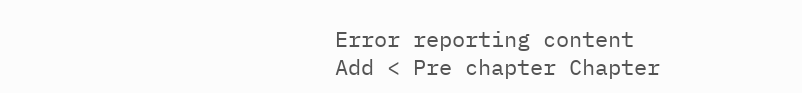Error reporting content
Add < Pre chapter Chapter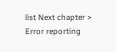list Next chapter > Error reporting